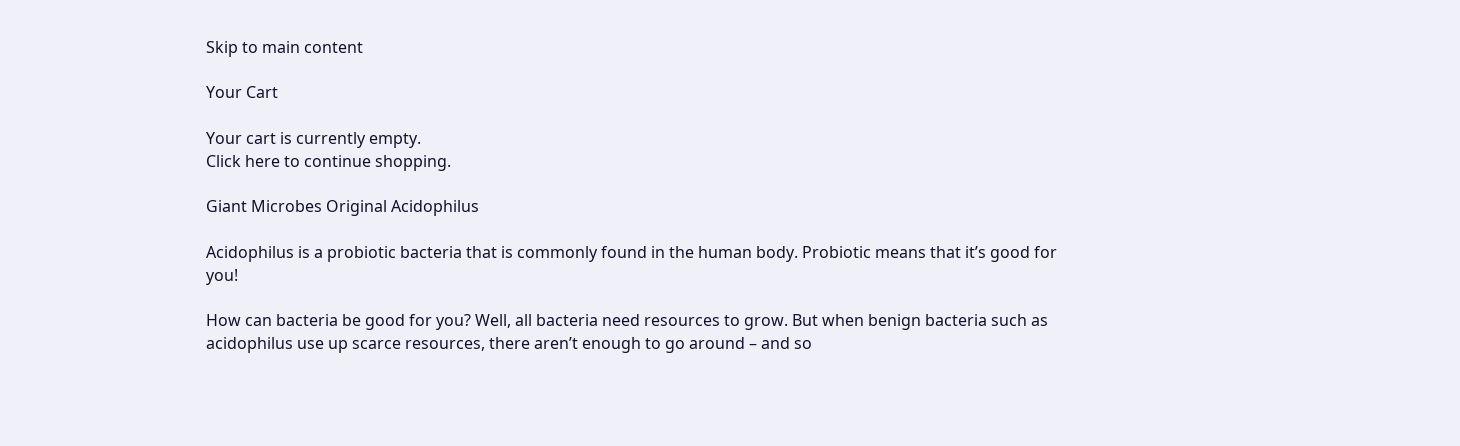Skip to main content

Your Cart

Your cart is currently empty.
Click here to continue shopping.

Giant Microbes Original Acidophilus

Acidophilus is a probiotic bacteria that is commonly found in the human body. Probiotic means that it’s good for you!

How can bacteria be good for you? Well, all bacteria need resources to grow. But when benign bacteria such as acidophilus use up scarce resources, there aren’t enough to go around – and so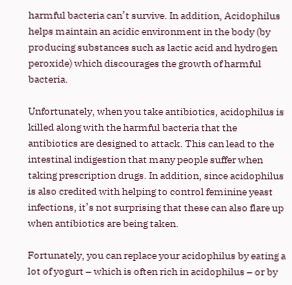harmful bacteria can’t survive. In addition, Acidophilus helps maintain an acidic environment in the body (by producing substances such as lactic acid and hydrogen peroxide) which discourages the growth of harmful bacteria.

Unfortunately, when you take antibiotics, acidophilus is killed along with the harmful bacteria that the antibiotics are designed to attack. This can lead to the intestinal indigestion that many people suffer when taking prescription drugs. In addition, since acidophilus is also credited with helping to control feminine yeast infections, it’s not surprising that these can also flare up when antibiotics are being taken.

Fortunately, you can replace your acidophilus by eating a lot of yogurt – which is often rich in acidophilus – or by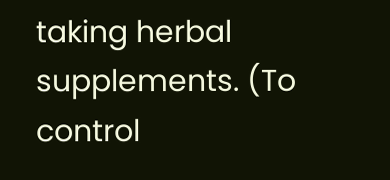taking herbal supplements. (To control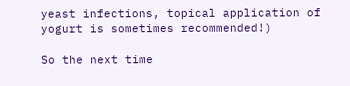yeast infections, topical application of yogurt is sometimes recommended!)

So the next time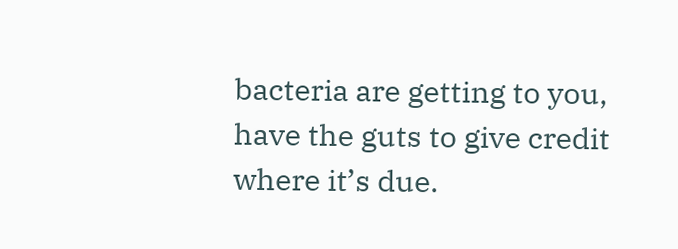bacteria are getting to you, have the guts to give credit where it’s due.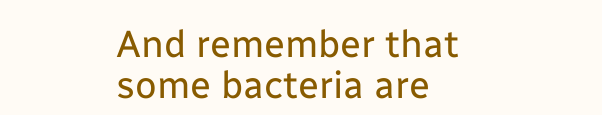And remember that some bacteria are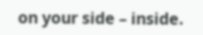on your side – inside.